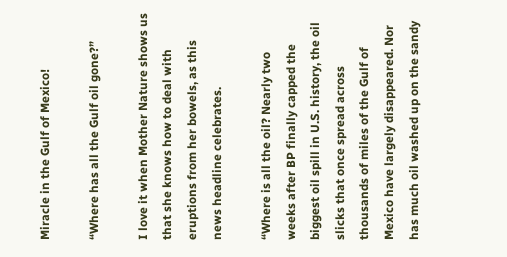Miracle in the Gulf of Mexico!

“Where has all the Gulf oil gone?”

I love it when Mother Nature shows us that she knows how to deal with eruptions from her bowels, as this news headline celebrates.

“Where is all the oil? Nearly two weeks after BP finally capped the biggest oil spill in U.S. history, the oil slicks that once spread across thousands of miles of the Gulf of Mexico have largely disappeared. Nor has much oil washed up on the sandy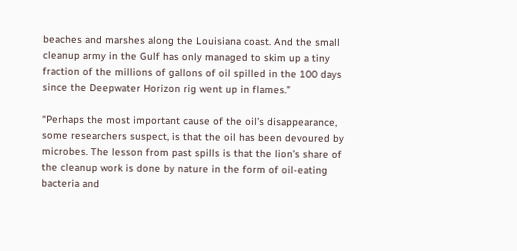beaches and marshes along the Louisiana coast. And the small cleanup army in the Gulf has only managed to skim up a tiny fraction of the millions of gallons of oil spilled in the 100 days since the Deepwater Horizon rig went up in flames.”

“Perhaps the most important cause of the oil’s disappearance, some researchers suspect, is that the oil has been devoured by microbes. The lesson from past spills is that the lion’s share of the cleanup work is done by nature in the form of oil-eating bacteria and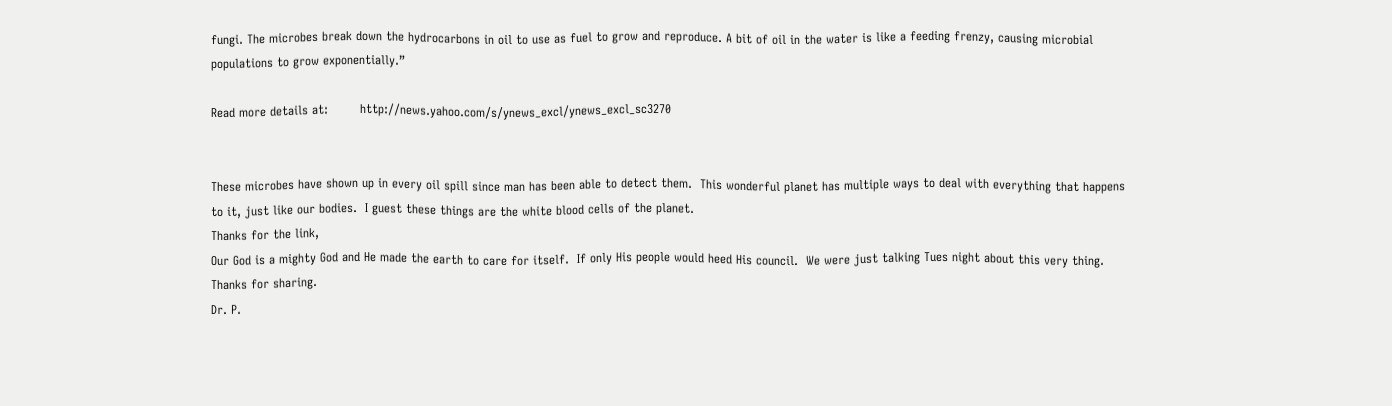fungi. The microbes break down the hydrocarbons in oil to use as fuel to grow and reproduce. A bit of oil in the water is like a feeding frenzy, causing microbial populations to grow exponentially.”

Read more details at:        http://news.yahoo.com/s/ynews_excl/ynews_excl_sc3270


These microbes have shown up in every oil spill since man has been able to detect them.  This wonderful planet has multiple ways to deal with everything that happens to it, just like our bodies.  I guest these things are the white blood cells of the planet.
Thanks for the link,
Our God is a mighty God and He made the earth to care for itself.  If only His people would heed His council.  We were just talking Tues night about this very thing.
Thanks for sharing.
Dr. P.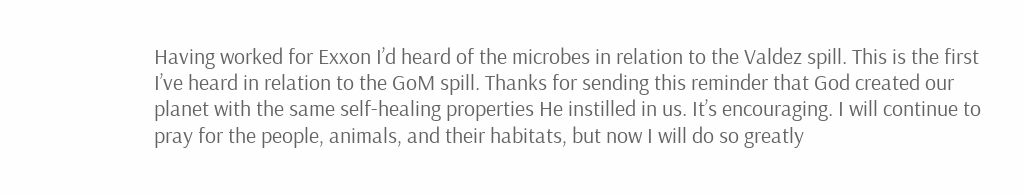Having worked for Exxon I’d heard of the microbes in relation to the Valdez spill. This is the first I’ve heard in relation to the GoM spill. Thanks for sending this reminder that God created our planet with the same self-healing properties He instilled in us. It’s encouraging. I will continue to pray for the people, animals, and their habitats, but now I will do so greatly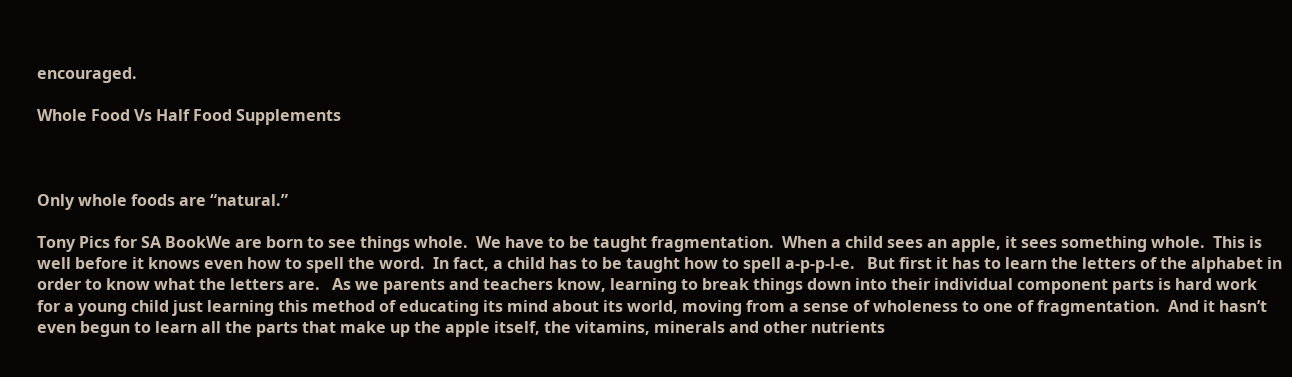encouraged.

Whole Food Vs Half Food Supplements



Only whole foods are “natural.”

Tony Pics for SA BookWe are born to see things whole.  We have to be taught fragmentation.  When a child sees an apple, it sees something whole.  This is well before it knows even how to spell the word.  In fact, a child has to be taught how to spell a-p-p-l-e.   But first it has to learn the letters of the alphabet in order to know what the letters are.   As we parents and teachers know, learning to break things down into their individual component parts is hard work for a young child just learning this method of educating its mind about its world, moving from a sense of wholeness to one of fragmentation.  And it hasn’t even begun to learn all the parts that make up the apple itself, the vitamins, minerals and other nutrients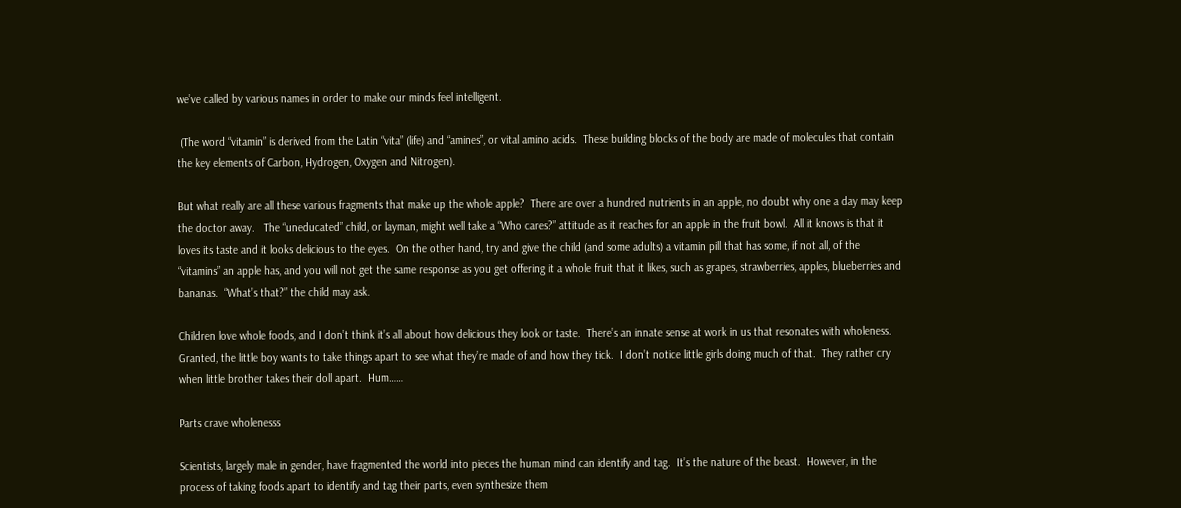we’ve called by various names in order to make our minds feel intelligent.

 (The word “vitamin” is derived from the Latin “vita” (life) and “amines”, or vital amino acids.  These building blocks of the body are made of molecules that contain the key elements of Carbon, Hydrogen, Oxygen and Nitrogen).

But what really are all these various fragments that make up the whole apple?  There are over a hundred nutrients in an apple, no doubt why one a day may keep the doctor away.   The “uneducated” child, or layman, might well take a “Who cares?” attitude as it reaches for an apple in the fruit bowl.  All it knows is that it loves its taste and it looks delicious to the eyes.  On the other hand, try and give the child (and some adults) a vitamin pill that has some, if not all, of the “vitamins” an apple has, and you will not get the same response as you get offering it a whole fruit that it likes, such as grapes, strawberries, apples, blueberries and bananas.  “What’s that?” the child may ask.

Children love whole foods, and I don’t think it’s all about how delicious they look or taste.  There’s an innate sense at work in us that resonates with wholeness.  Granted, the little boy wants to take things apart to see what they’re made of and how they tick.  I don’t notice little girls doing much of that.  They rather cry when little brother takes their doll apart.  Hum……

Parts crave wholenesss

Scientists, largely male in gender, have fragmented the world into pieces the human mind can identify and tag.  It’s the nature of the beast.  However, in the process of taking foods apart to identify and tag their parts, even synthesize them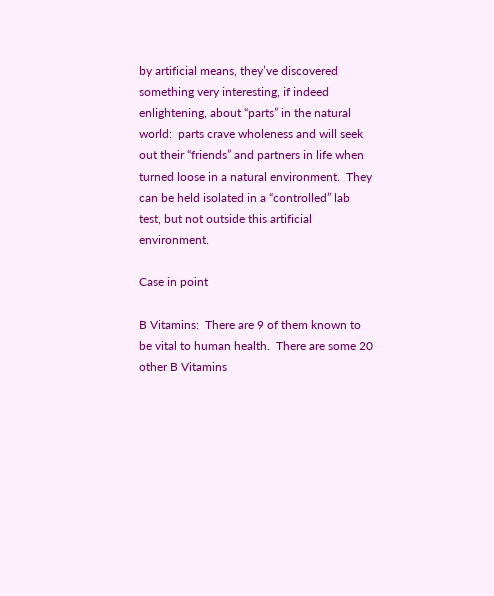by artificial means, they’ve discovered something very interesting, if indeed enlightening, about “parts” in the natural world:  parts crave wholeness and will seek out their “friends” and partners in life when turned loose in a natural environment.  They can be held isolated in a “controlled” lab test, but not outside this artificial environment.

Case in point

B Vitamins:  There are 9 of them known to be vital to human health.  There are some 20 other B Vitamins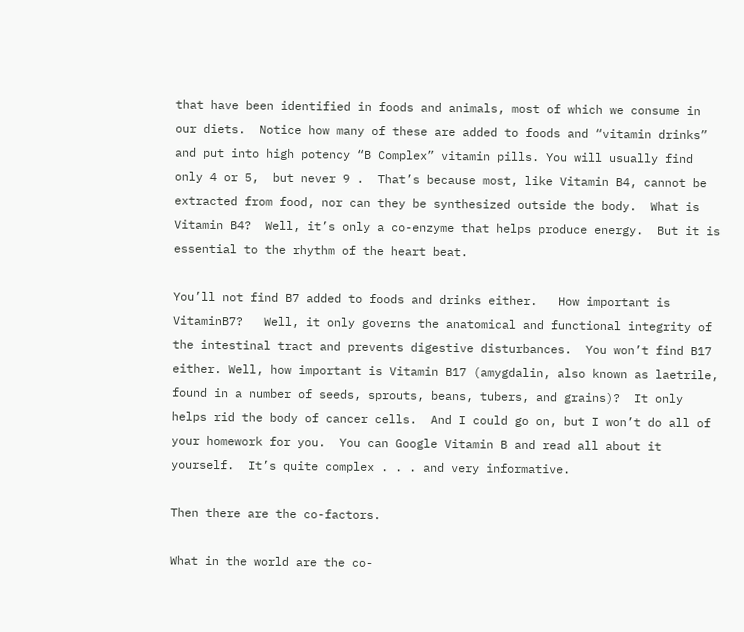that have been identified in foods and animals, most of which we consume in our diets.  Notice how many of these are added to foods and “vitamin drinks” and put into high potency “B Complex” vitamin pills. You will usually find only 4 or 5,  but never 9 .  That’s because most, like Vitamin B4, cannot be extracted from food, nor can they be synthesized outside the body.  What is Vitamin B4?  Well, it’s only a co-enzyme that helps produce energy.  But it is essential to the rhythm of the heart beat.

You’ll not find B7 added to foods and drinks either.   How important is VitaminB7?   Well, it only governs the anatomical and functional integrity of the intestinal tract and prevents digestive disturbances.  You won’t find B17 either. Well, how important is Vitamin B17 (amygdalin, also known as laetrile, found in a number of seeds, sprouts, beans, tubers, and grains)?  It only helps rid the body of cancer cells.  And I could go on, but I won’t do all of your homework for you.  You can Google Vitamin B and read all about it yourself.  It’s quite complex . . . and very informative.

Then there are the co-factors.

What in the world are the co-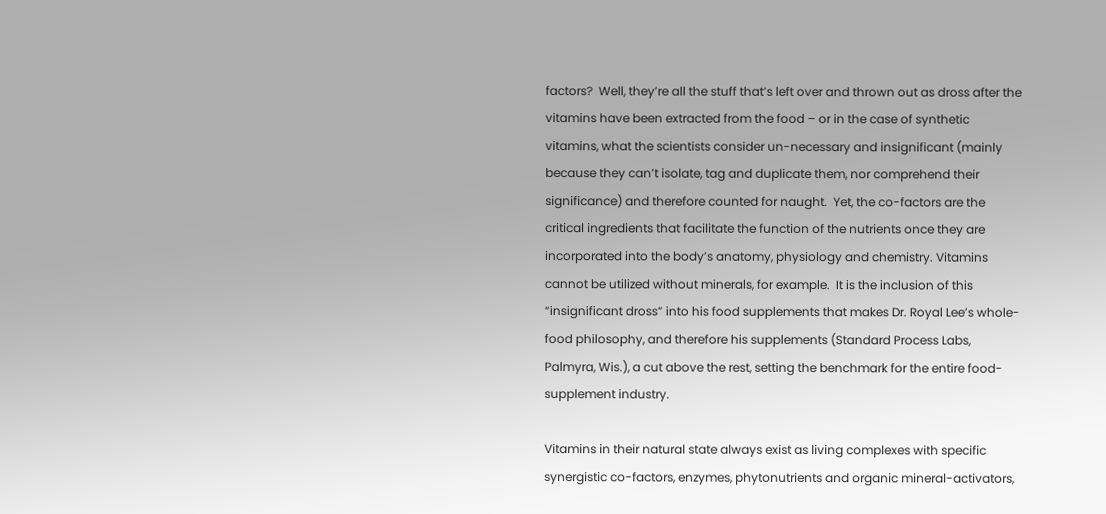factors?  Well, they’re all the stuff that’s left over and thrown out as dross after the vitamins have been extracted from the food – or in the case of synthetic vitamins, what the scientists consider un-necessary and insignificant (mainly because they can’t isolate, tag and duplicate them, nor comprehend their significance) and therefore counted for naught.  Yet, the co-factors are the critical ingredients that facilitate the function of the nutrients once they are incorporated into the body’s anatomy, physiology and chemistry. Vitamins cannot be utilized without minerals, for example.  It is the inclusion of this “insignificant dross” into his food supplements that makes Dr. Royal Lee’s whole-food philosophy, and therefore his supplements (Standard Process Labs, Palmyra, Wis.), a cut above the rest, setting the benchmark for the entire food-supplement industry.

Vitamins in their natural state always exist as living complexes with specific synergistic co-factors, enzymes, phytonutrients and organic mineral-activators,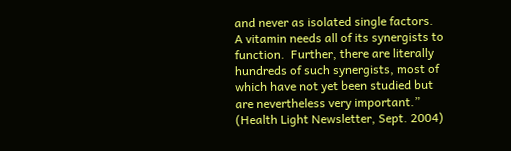and never as isolated single factors.   A vitamin needs all of its synergists to function.  Further, there are literally hundreds of such synergists, most of which have not yet been studied but are nevertheless very important.”  (Health Light Newsletter, Sept. 2004)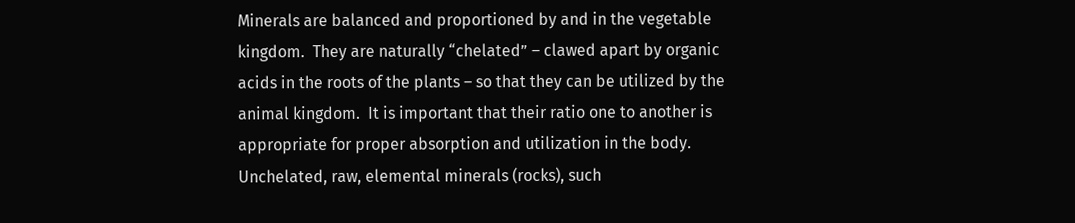Minerals are balanced and proportioned by and in the vegetable kingdom.  They are naturally “chelated” – clawed apart by organic acids in the roots of the plants – so that they can be utilized by the animal kingdom.  It is important that their ratio one to another is appropriate for proper absorption and utilization in the body.  Unchelated, raw, elemental minerals (rocks), such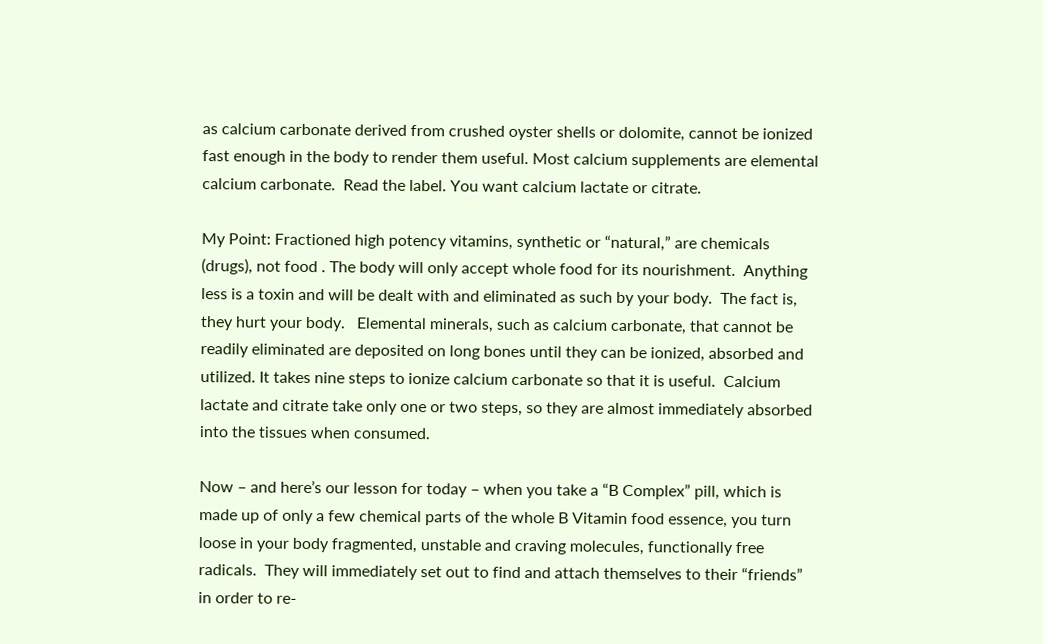as calcium carbonate derived from crushed oyster shells or dolomite, cannot be ionized fast enough in the body to render them useful. Most calcium supplements are elemental calcium carbonate.  Read the label. You want calcium lactate or citrate.

My Point: Fractioned high potency vitamins, synthetic or “natural,” are chemicals (drugs), not food . The body will only accept whole food for its nourishment.  Anything less is a toxin and will be dealt with and eliminated as such by your body.  The fact is, they hurt your body.   Elemental minerals, such as calcium carbonate, that cannot be readily eliminated are deposited on long bones until they can be ionized, absorbed and utilized. It takes nine steps to ionize calcium carbonate so that it is useful.  Calcium lactate and citrate take only one or two steps, so they are almost immediately absorbed into the tissues when consumed.

Now – and here’s our lesson for today – when you take a “B Complex” pill, which is made up of only a few chemical parts of the whole B Vitamin food essence, you turn loose in your body fragmented, unstable and craving molecules, functionally free radicals.  They will immediately set out to find and attach themselves to their “friends” in order to re-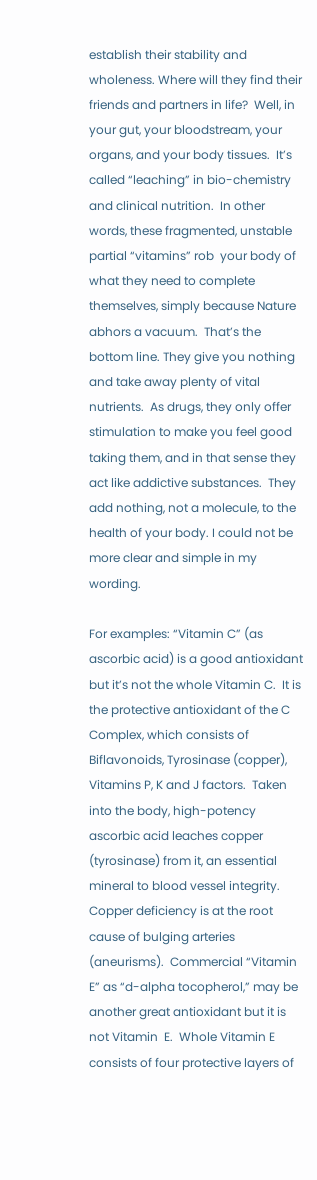establish their stability and wholeness. Where will they find their friends and partners in life?  Well, in your gut, your bloodstream, your organs, and your body tissues.  It’s called “leaching” in bio-chemistry and clinical nutrition.  In other words, these fragmented, unstable partial “vitamins” rob  your body of what they need to complete themselves, simply because Nature abhors a vacuum.  That’s the bottom line. They give you nothing and take away plenty of vital nutrients.  As drugs, they only offer stimulation to make you feel good taking them, and in that sense they act like addictive substances.  They add nothing, not a molecule, to the health of your body. I could not be more clear and simple in my wording.

For examples: “Vitamin C” (as ascorbic acid) is a good antioxidant but it’s not the whole Vitamin C.  It is the protective antioxidant of the C Complex, which consists of Biflavonoids, Tyrosinase (copper), Vitamins P, K and J factors.  Taken into the body, high-potency ascorbic acid leaches copper (tyrosinase) from it, an essential mineral to blood vessel integrity. Copper deficiency is at the root cause of bulging arteries (aneurisms).  Commercial “Vitamin E” as “d-alpha tocopherol,” may be another great antioxidant but it is not Vitamin  E.  Whole Vitamin E consists of four protective layers of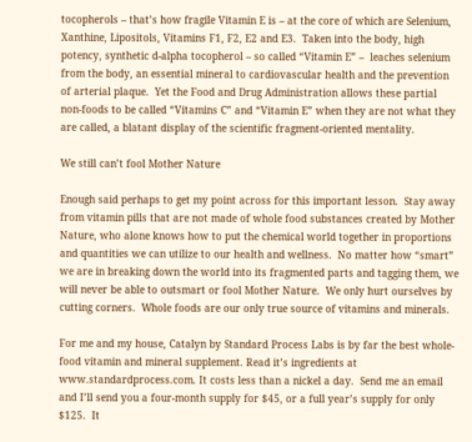tocopherols – that’s how fragile Vitamin E is – at the core of which are Selenium, Xanthine, Lipositols, Vitamins F1, F2, E2 and E3.  Taken into the body, high potency, synthetic d-alpha tocopherol – so called “Vitamin E” –  leaches selenium from the body, an essential mineral to cardiovascular health and the prevention of arterial plaque.  Yet the Food and Drug Administration allows these partial non-foods to be called “Vitamins C” and “Vitamin E” when they are not what they are called, a blatant display of the scientific fragment-oriented mentality.

We still can’t fool Mother Nature

Enough said perhaps to get my point across for this important lesson.  Stay away from vitamin pills that are not made of whole food substances created by Mother Nature, who alone knows how to put the chemical world together in proportions and quantities we can utilize to our health and wellness.  No matter how “smart” we are in breaking down the world into its fragmented parts and tagging them, we will never be able to outsmart or fool Mother Nature.  We only hurt ourselves by cutting corners.  Whole foods are our only true source of vitamins and minerals.

For me and my house, Catalyn by Standard Process Labs is by far the best whole-food vitamin and mineral supplement. Read it’s ingredients at www.standardprocess.com. It costs less than a nickel a day.  Send me an email and I’ll send you a four-month supply for $45, or a full year’s supply for only $125.  It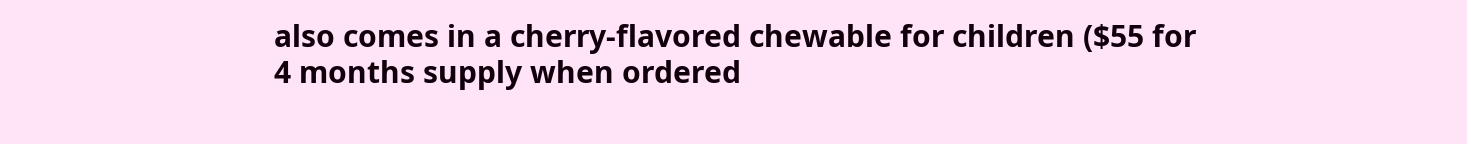also comes in a cherry-flavored chewable for children ($55 for 4 months supply when ordered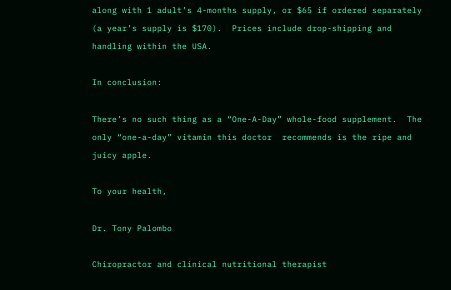along with 1 adult’s 4-months supply, or $65 if ordered separately (a year’s supply is $170).  Prices include drop-shipping and handling within the USA.

In conclusion:

There’s no such thing as a “One-A-Day” whole-food supplement.  The only “one-a-day” vitamin this doctor  recommends is the ripe and juicy apple.

To your health,

Dr. Tony Palombo

Chiropractor and clinical nutritional therapist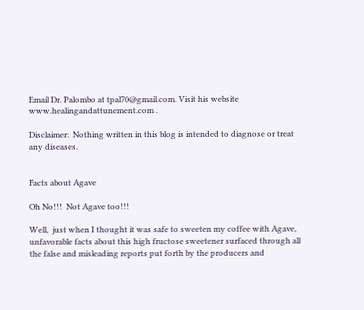Email Dr. Palombo at tpal70@gmail.com. Visit his website www.healingandattunement.com .

Disclaimer:  Nothing written in this blog is intended to diagnose or treat any diseases.


Facts about Agave

Oh No!!!  Not Agave too!!!

Well,  just when I thought it was safe to sweeten my coffee with Agave, unfavorable facts about this high fructose sweetener surfaced through all the false and misleading reports put forth by the producers and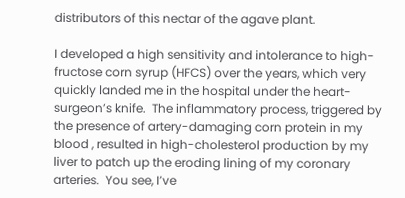distributors of this nectar of the agave plant.

I developed a high sensitivity and intolerance to high-fructose corn syrup (HFCS) over the years, which very quickly landed me in the hospital under the heart-surgeon’s knife.  The inflammatory process, triggered by the presence of artery-damaging corn protein in my blood , resulted in high-cholesterol production by my liver to patch up the eroding lining of my coronary arteries.  You see, I’ve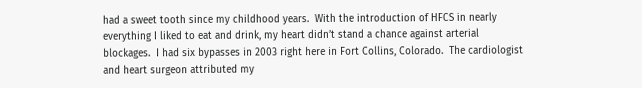had a sweet tooth since my childhood years.  With the introduction of HFCS in nearly everything I liked to eat and drink, my heart didn’t stand a chance against arterial blockages.  I had six bypasses in 2003 right here in Fort Collins, Colorado.  The cardiologist and heart surgeon attributed my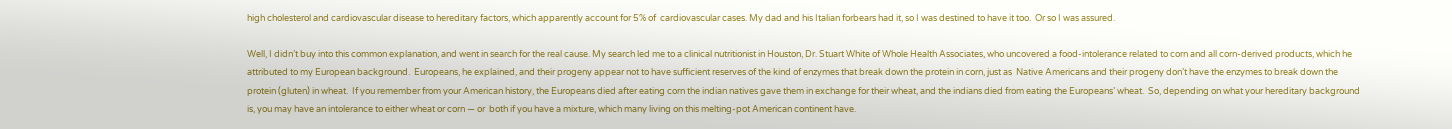high cholesterol and cardiovascular disease to hereditary factors, which apparently account for 5% of  cardiovascular cases. My dad and his Italian forbears had it, so I was destined to have it too.  Or so I was assured.

Well, I didn’t buy into this common explanation, and went in search for the real cause. My search led me to a clinical nutritionist in Houston, Dr. Stuart White of Whole Health Associates, who uncovered a food-intolerance related to corn and all corn-derived products, which he attributed to my European background.  Europeans, he explained, and their progeny appear not to have sufficient reserves of the kind of enzymes that break down the protein in corn, just as  Native Americans and their progeny don’t have the enzymes to break down the protein (gluten) in wheat.  If you remember from your American history, the Europeans died after eating corn the indian natives gave them in exchange for their wheat, and the indians died from eating the Europeans’ wheat.  So, depending on what your hereditary background is, you may have an intolerance to either wheat or corn — or  both if you have a mixture, which many living on this melting-pot American continent have.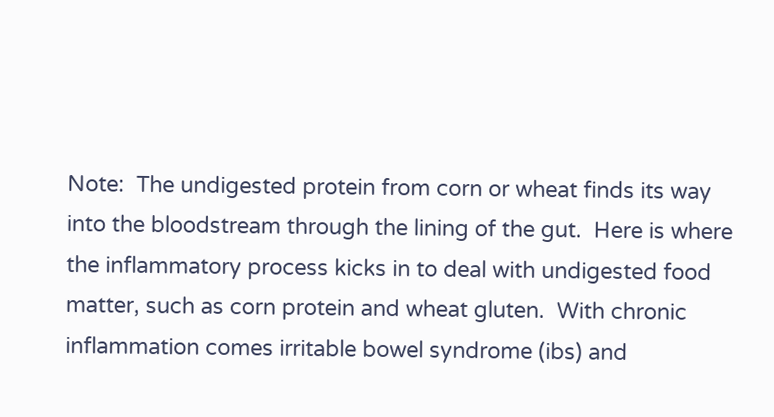Note:  The undigested protein from corn or wheat finds its way into the bloodstream through the lining of the gut.  Here is where the inflammatory process kicks in to deal with undigested food matter, such as corn protein and wheat gluten.  With chronic inflammation comes irritable bowel syndrome (ibs) and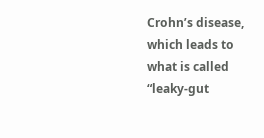Crohn’s disease, which leads to what is called “leaky-gut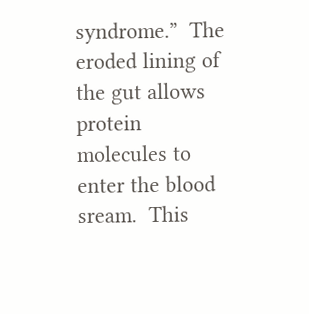syndrome.”  The eroded lining of the gut allows protein molecules to enter the blood sream.  This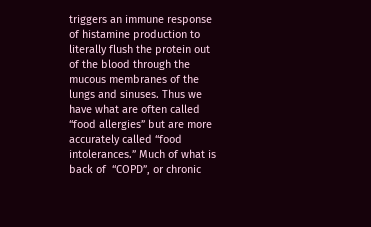triggers an immune response of histamine production to literally flush the protein out of the blood through the mucous membranes of the lungs and sinuses. Thus we have what are often called “food allergies” but are more accurately called “food intolerances.” Much of what is back of  “COPD”, or chronic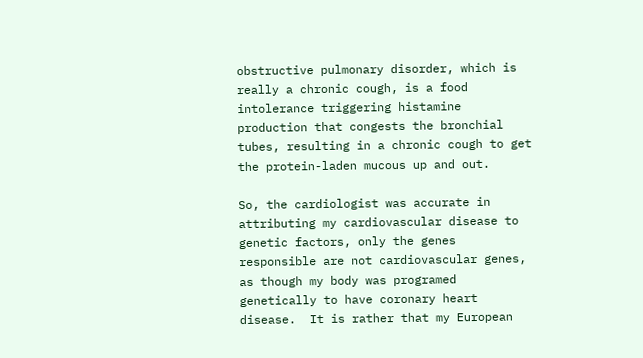obstructive pulmonary disorder, which is really a chronic cough, is a food intolerance triggering histamine production that congests the bronchial tubes, resulting in a chronic cough to get the protein-laden mucous up and out.

So, the cardiologist was accurate in attributing my cardiovascular disease to genetic factors, only the genes responsible are not cardiovascular genes, as though my body was programed genetically to have coronary heart disease.  It is rather that my European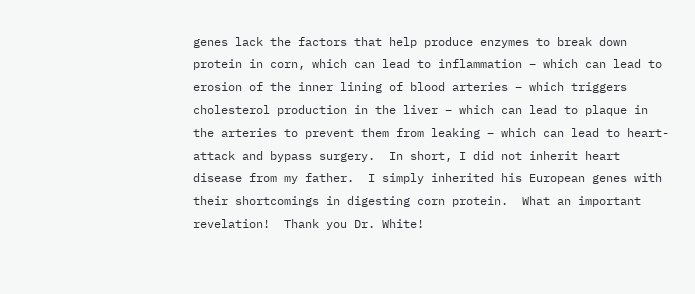genes lack the factors that help produce enzymes to break down protein in corn, which can lead to inflammation – which can lead to erosion of the inner lining of blood arteries – which triggers  cholesterol production in the liver – which can lead to plaque in the arteries to prevent them from leaking – which can lead to heart-attack and bypass surgery.  In short, I did not inherit heart disease from my father.  I simply inherited his European genes with their shortcomings in digesting corn protein.  What an important revelation!  Thank you Dr. White!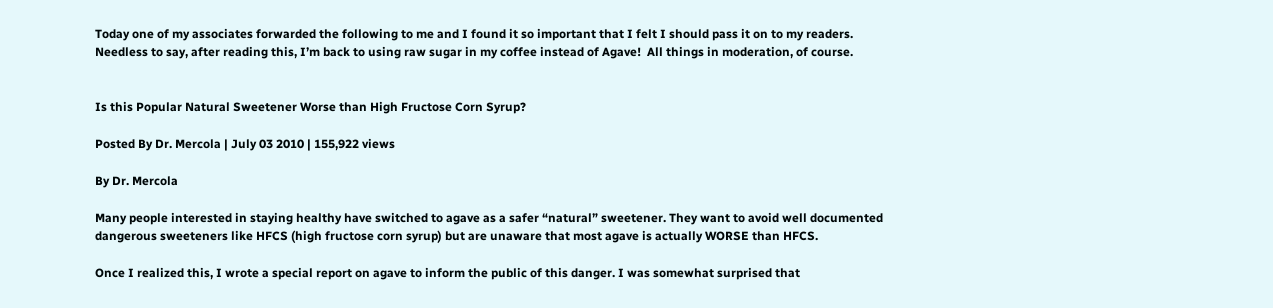Today one of my associates forwarded the following to me and I found it so important that I felt I should pass it on to my readers.  Needless to say, after reading this, I’m back to using raw sugar in my coffee instead of Agave!  All things in moderation, of course.


Is this Popular Natural Sweetener Worse than High Fructose Corn Syrup?

Posted By Dr. Mercola | July 03 2010 | 155,922 views

By Dr. Mercola

Many people interested in staying healthy have switched to agave as a safer “natural” sweetener. They want to avoid well documented dangerous sweeteners like HFCS (high fructose corn syrup) but are unaware that most agave is actually WORSE than HFCS.

Once I realized this, I wrote a special report on agave to inform the public of this danger. I was somewhat surprised that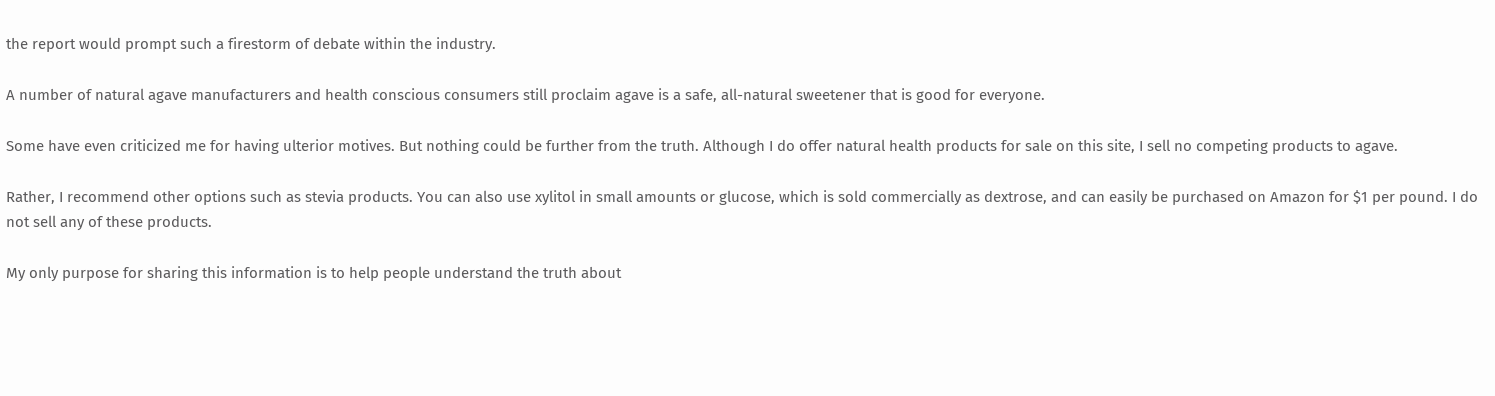the report would prompt such a firestorm of debate within the industry.

A number of natural agave manufacturers and health conscious consumers still proclaim agave is a safe, all-natural sweetener that is good for everyone.

Some have even criticized me for having ulterior motives. But nothing could be further from the truth. Although I do offer natural health products for sale on this site, I sell no competing products to agave.

Rather, I recommend other options such as stevia products. You can also use xylitol in small amounts or glucose, which is sold commercially as dextrose, and can easily be purchased on Amazon for $1 per pound. I do not sell any of these products.

My only purpose for sharing this information is to help people understand the truth about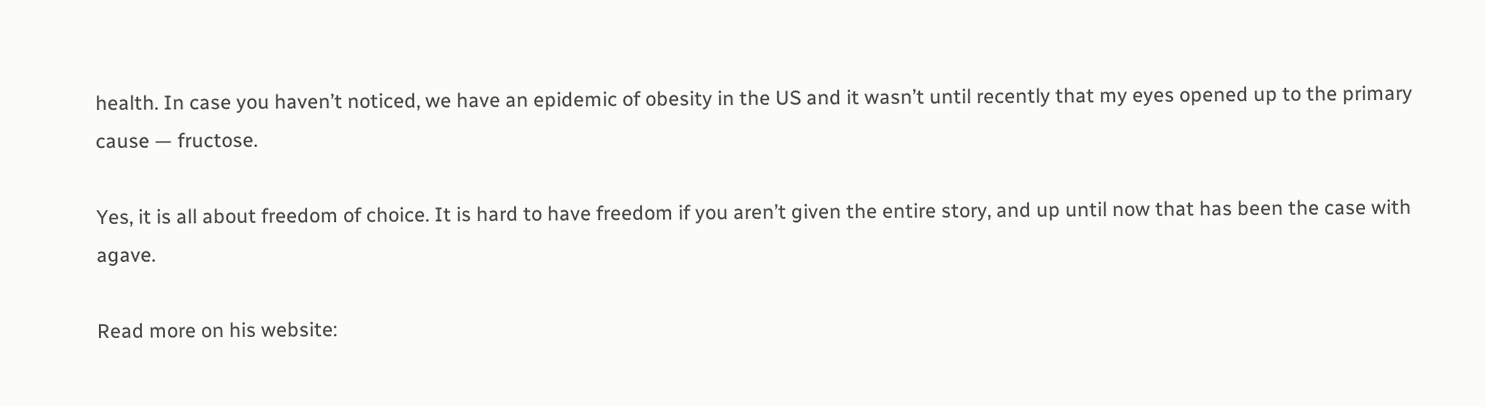health. In case you haven’t noticed, we have an epidemic of obesity in the US and it wasn’t until recently that my eyes opened up to the primary cause — fructose.

Yes, it is all about freedom of choice. It is hard to have freedom if you aren’t given the entire story, and up until now that has been the case with agave.

Read more on his website: